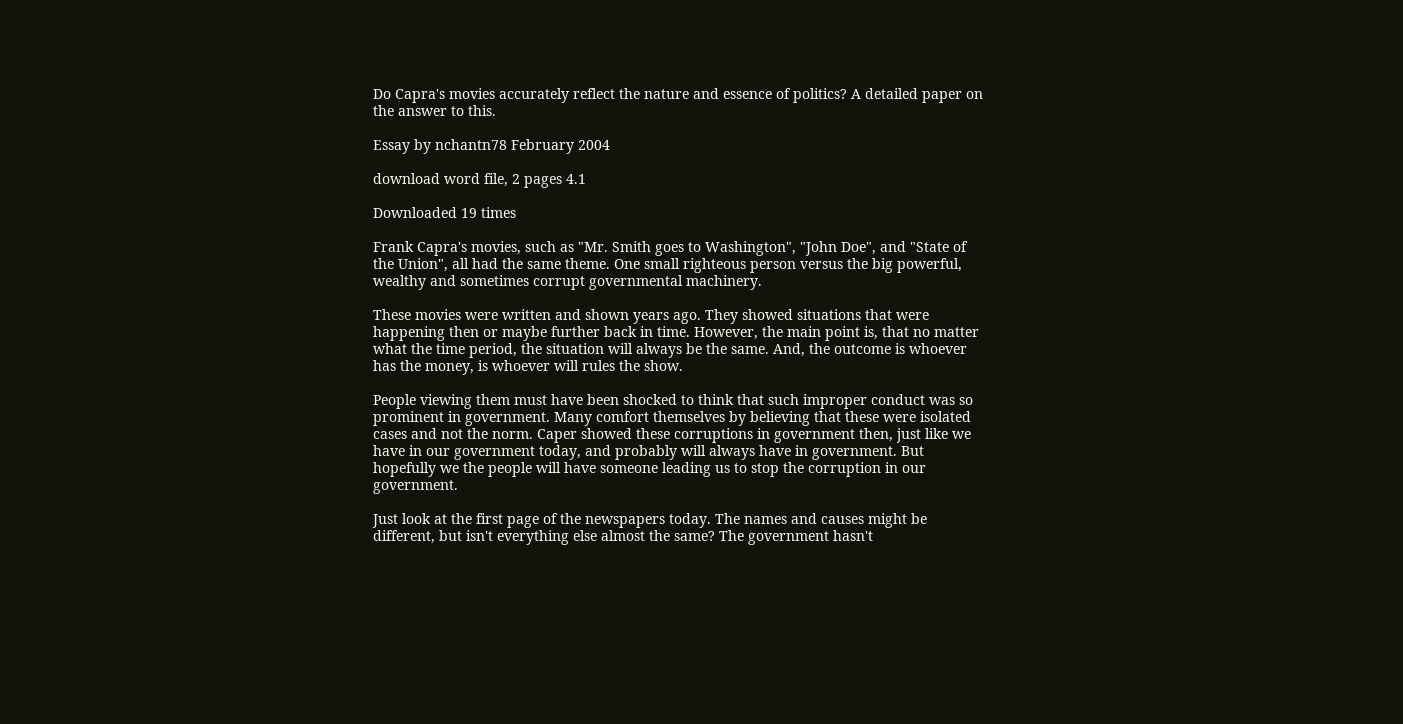Do Capra's movies accurately reflect the nature and essence of politics? A detailed paper on the answer to this.

Essay by nchantn78 February 2004

download word file, 2 pages 4.1

Downloaded 19 times

Frank Capra's movies, such as "Mr. Smith goes to Washington", "John Doe", and "State of the Union", all had the same theme. One small righteous person versus the big powerful, wealthy and sometimes corrupt governmental machinery.

These movies were written and shown years ago. They showed situations that were happening then or maybe further back in time. However, the main point is, that no matter what the time period, the situation will always be the same. And, the outcome is whoever has the money, is whoever will rules the show.

People viewing them must have been shocked to think that such improper conduct was so prominent in government. Many comfort themselves by believing that these were isolated cases and not the norm. Caper showed these corruptions in government then, just like we have in our government today, and probably will always have in government. But hopefully we the people will have someone leading us to stop the corruption in our government.

Just look at the first page of the newspapers today. The names and causes might be different, but isn't everything else almost the same? The government hasn't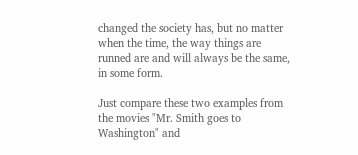changed the society has, but no matter when the time, the way things are runned are and will always be the same, in some form.

Just compare these two examples from the movies "Mr. Smith goes to Washington" and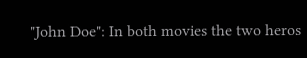"John Doe": In both movies the two heros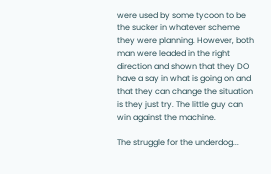were used by some tycoon to be the sucker in whatever scheme they were planning. However, both man were leaded in the right direction and shown that they DO have a say in what is going on and that they can change the situation is they just try. The little guy can win against the machine.

The struggle for the underdog...